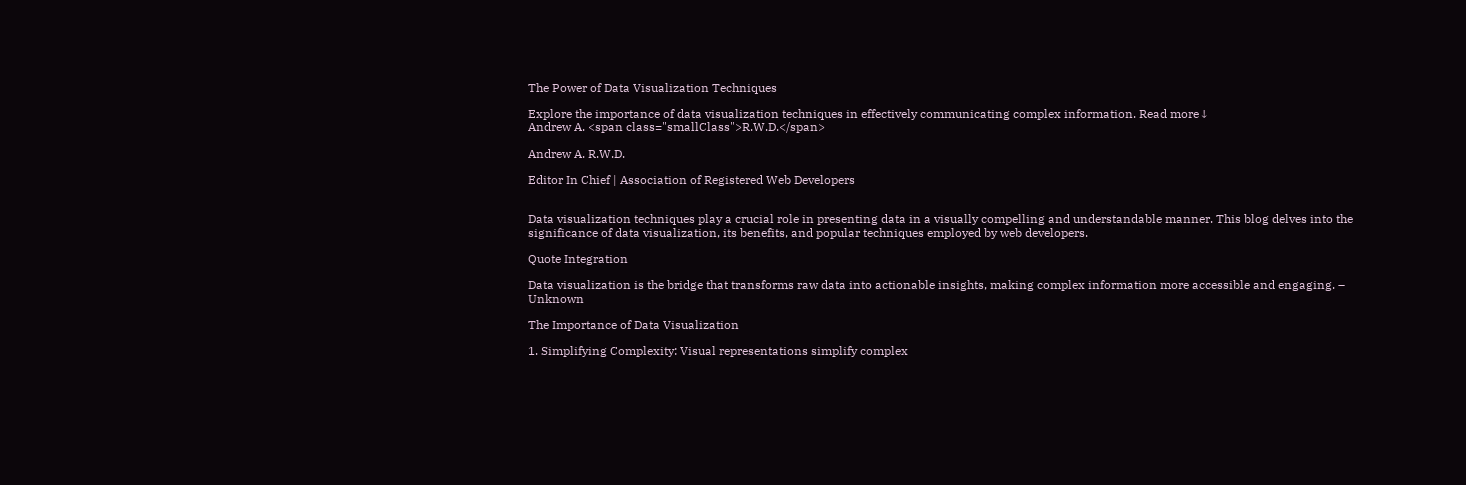The Power of Data Visualization Techniques

Explore the importance of data visualization techniques in effectively communicating complex information. Read more↓
Andrew A. <span class="smallClass">R.W.D.</span>

Andrew A. R.W.D.

Editor In Chief | Association of Registered Web Developers


Data visualization techniques play a crucial role in presenting data in a visually compelling and understandable manner. This blog delves into the significance of data visualization, its benefits, and popular techniques employed by web developers.

Quote Integration

Data visualization is the bridge that transforms raw data into actionable insights, making complex information more accessible and engaging. – Unknown

The Importance of Data Visualization

1. Simplifying Complexity: Visual representations simplify complex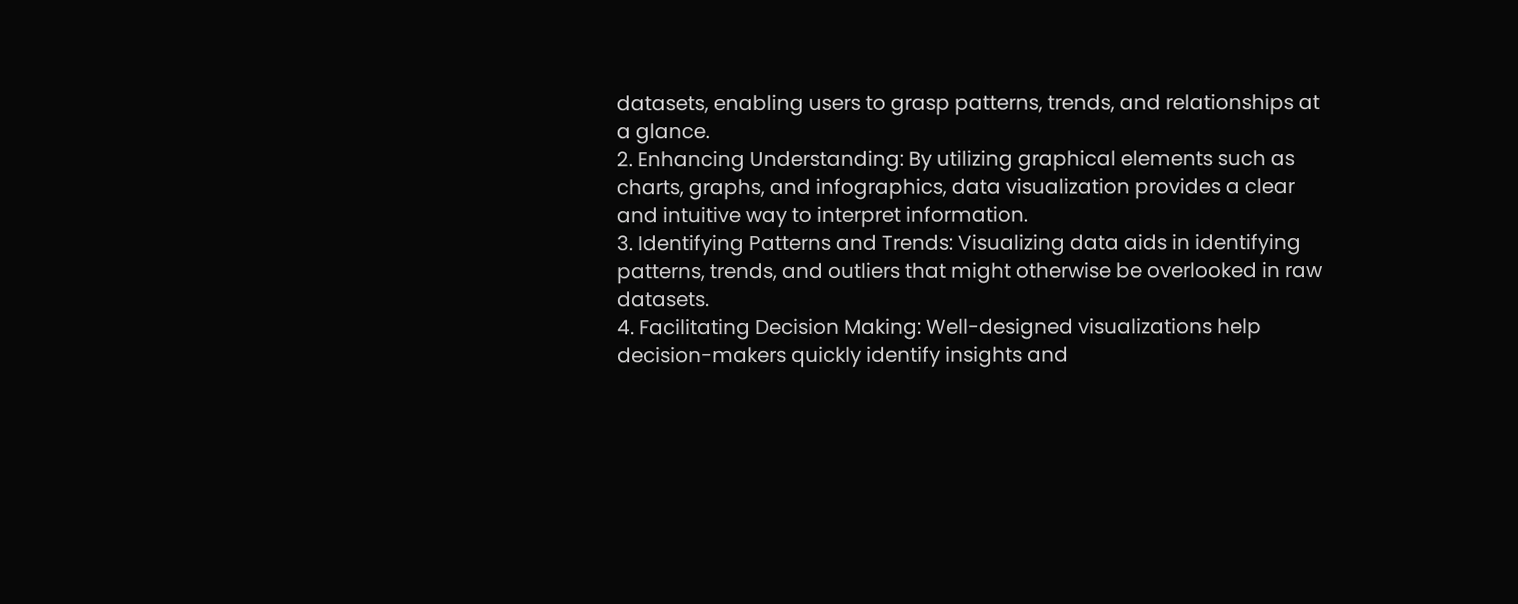datasets, enabling users to grasp patterns, trends, and relationships at a glance.
2. Enhancing Understanding: By utilizing graphical elements such as charts, graphs, and infographics, data visualization provides a clear and intuitive way to interpret information.
3. Identifying Patterns and Trends: Visualizing data aids in identifying patterns, trends, and outliers that might otherwise be overlooked in raw datasets.
4. Facilitating Decision Making: Well-designed visualizations help decision-makers quickly identify insights and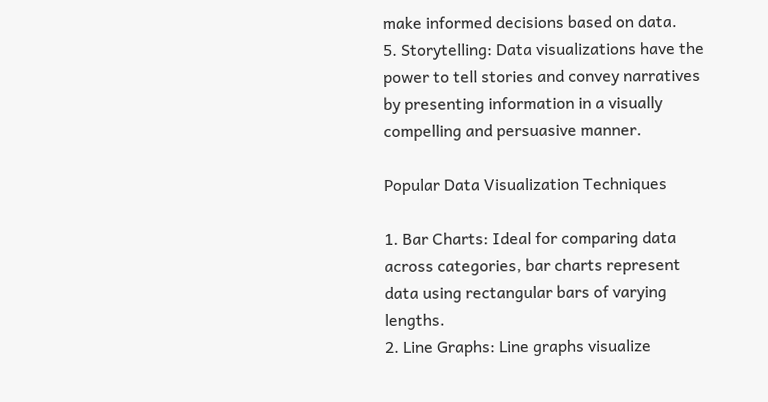make informed decisions based on data.
5. Storytelling: Data visualizations have the power to tell stories and convey narratives by presenting information in a visually compelling and persuasive manner.

Popular Data Visualization Techniques

1. Bar Charts: Ideal for comparing data across categories, bar charts represent data using rectangular bars of varying lengths.
2. Line Graphs: Line graphs visualize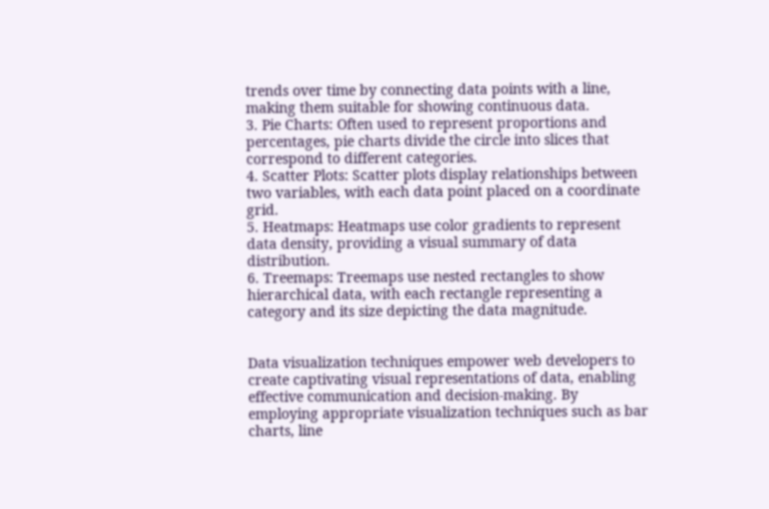trends over time by connecting data points with a line, making them suitable for showing continuous data.
3. Pie Charts: Often used to represent proportions and percentages, pie charts divide the circle into slices that correspond to different categories.
4. Scatter Plots: Scatter plots display relationships between two variables, with each data point placed on a coordinate grid.
5. Heatmaps: Heatmaps use color gradients to represent data density, providing a visual summary of data distribution.
6. Treemaps: Treemaps use nested rectangles to show hierarchical data, with each rectangle representing a category and its size depicting the data magnitude.


Data visualization techniques empower web developers to create captivating visual representations of data, enabling effective communication and decision-making. By employing appropriate visualization techniques such as bar charts, line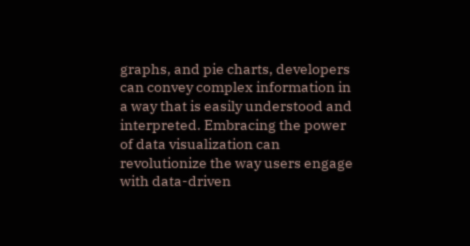graphs, and pie charts, developers can convey complex information in a way that is easily understood and interpreted. Embracing the power of data visualization can revolutionize the way users engage with data-driven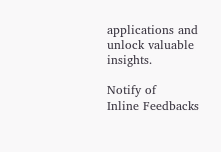applications and unlock valuable insights.

Notify of
Inline Feedbacks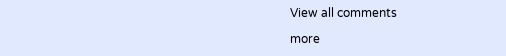View all comments

more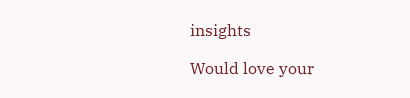insights

Would love your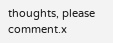thoughts, please comment.x